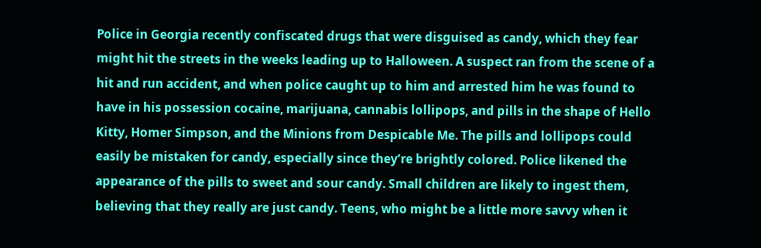Police in Georgia recently confiscated drugs that were disguised as candy, which they fear might hit the streets in the weeks leading up to Halloween. A suspect ran from the scene of a hit and run accident, and when police caught up to him and arrested him he was found to have in his possession cocaine, marijuana, cannabis lollipops, and pills in the shape of Hello Kitty, Homer Simpson, and the Minions from Despicable Me. The pills and lollipops could easily be mistaken for candy, especially since they’re brightly colored. Police likened the appearance of the pills to sweet and sour candy. Small children are likely to ingest them, believing that they really are just candy. Teens, who might be a little more savvy when it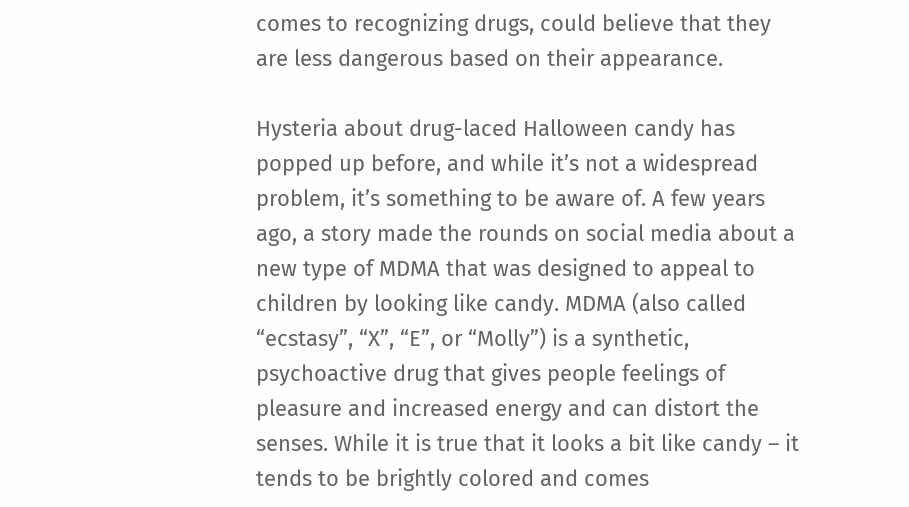comes to recognizing drugs, could believe that they are less dangerous based on their appearance.

Hysteria about drug-laced Halloween candy has popped up before, and while it’s not a widespread problem, it’s something to be aware of. A few years ago, a story made the rounds on social media about a new type of MDMA that was designed to appeal to children by looking like candy. MDMA (also called “ecstasy”, “X”, “E”, or “Molly”) is a synthetic, psychoactive drug that gives people feelings of pleasure and increased energy and can distort the senses. While it is true that it looks a bit like candy – it tends to be brightly colored and comes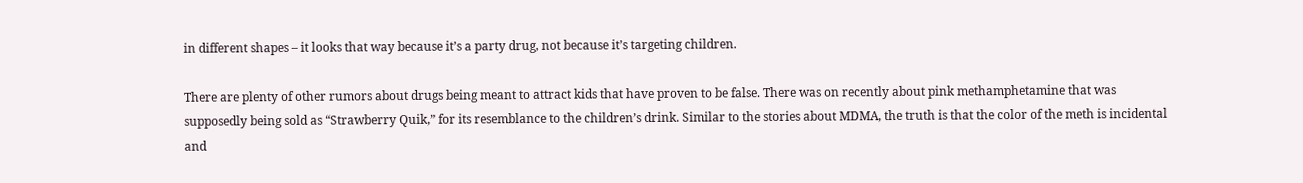in different shapes – it looks that way because it’s a party drug, not because it’s targeting children.

There are plenty of other rumors about drugs being meant to attract kids that have proven to be false. There was on recently about pink methamphetamine that was supposedly being sold as “Strawberry Quik,” for its resemblance to the children’s drink. Similar to the stories about MDMA, the truth is that the color of the meth is incidental and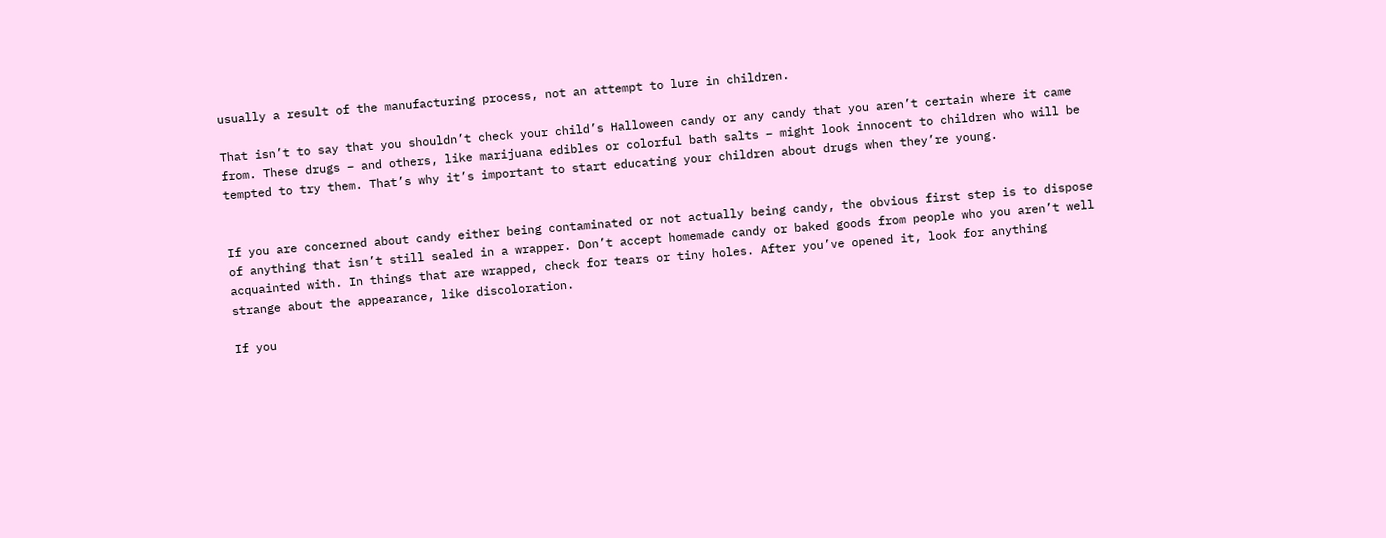usually a result of the manufacturing process, not an attempt to lure in children.

That isn’t to say that you shouldn’t check your child’s Halloween candy or any candy that you aren’t certain where it came from. These drugs – and others, like marijuana edibles or colorful bath salts – might look innocent to children who will be tempted to try them. That’s why it’s important to start educating your children about drugs when they’re young.


If you are concerned about candy either being contaminated or not actually being candy, the obvious first step is to dispose of anything that isn’t still sealed in a wrapper. Don’t accept homemade candy or baked goods from people who you aren’t well acquainted with. In things that are wrapped, check for tears or tiny holes. After you’ve opened it, look for anything strange about the appearance, like discoloration.

If you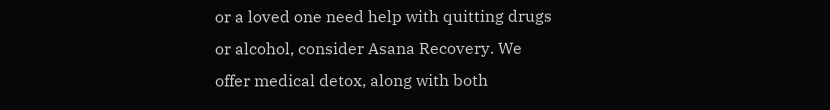or a loved one need help with quitting drugs or alcohol, consider Asana Recovery. We offer medical detox, along with both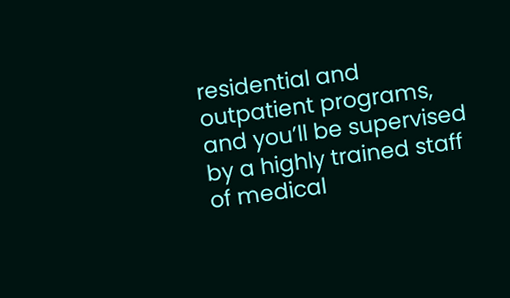residential and outpatient programs, and you’ll be supervised by a highly trained staff of medical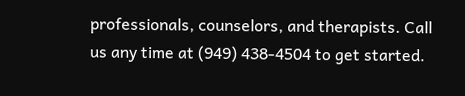professionals, counselors, and therapists. Call us any time at (949) 438-4504 to get started.